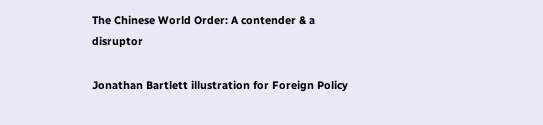The Chinese World Order: A contender & a disruptor

Jonathan Bartlett illustration for Foreign Policy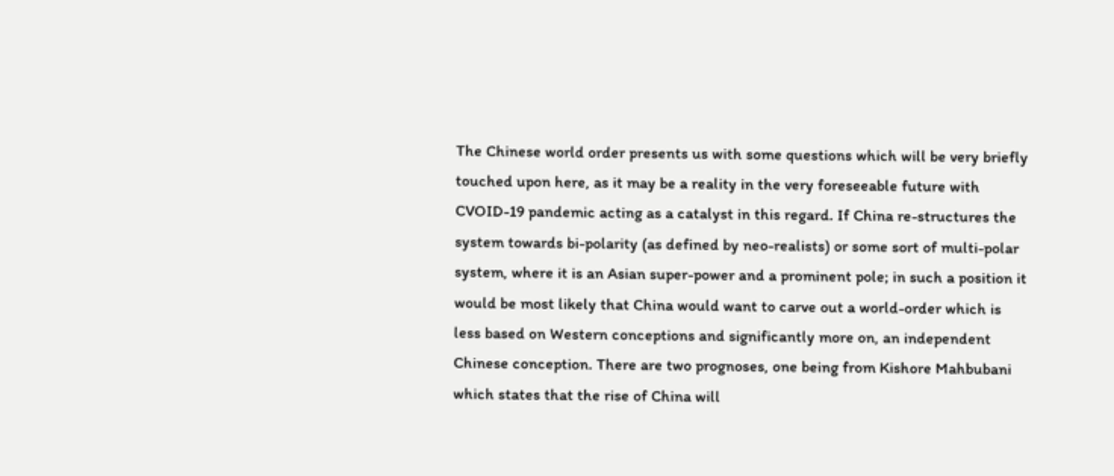The Chinese world order presents us with some questions which will be very briefly touched upon here, as it may be a reality in the very foreseeable future with CVOID-19 pandemic acting as a catalyst in this regard. If China re-structures the system towards bi-polarity (as defined by neo-realists) or some sort of multi-polar system, where it is an Asian super-power and a prominent pole; in such a position it would be most likely that China would want to carve out a world-order which is less based on Western conceptions and significantly more on, an independent Chinese conception. There are two prognoses, one being from Kishore Mahbubani which states that the rise of China will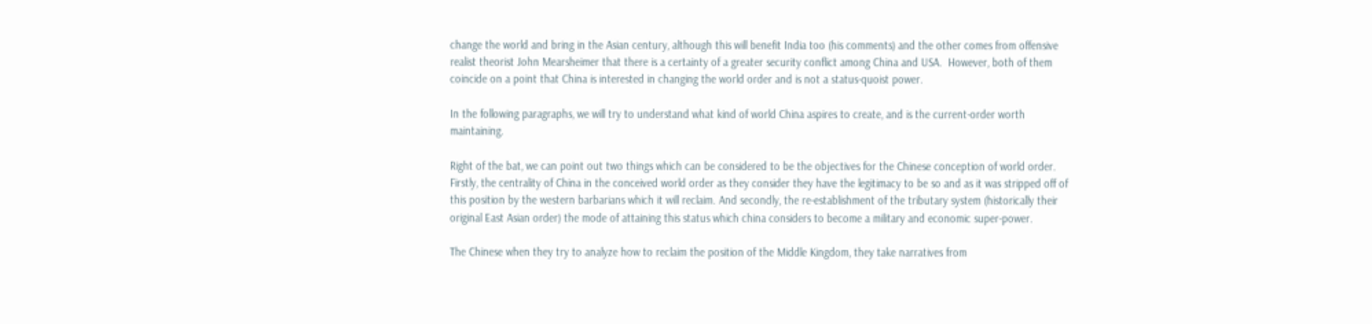change the world and bring in the Asian century, although this will benefit India too (his comments) and the other comes from offensive realist theorist John Mearsheimer that there is a certainty of a greater security conflict among China and USA.  However, both of them coincide on a point that China is interested in changing the world order and is not a status-quoist power.

In the following paragraphs, we will try to understand what kind of world China aspires to create, and is the current-order worth maintaining.

Right of the bat, we can point out two things which can be considered to be the objectives for the Chinese conception of world order. Firstly, the centrality of China in the conceived world order as they consider they have the legitimacy to be so and as it was stripped off of this position by the western barbarians which it will reclaim. And secondly, the re-establishment of the tributary system (historically their original East Asian order) the mode of attaining this status which china considers to become a military and economic super-power.

The Chinese when they try to analyze how to reclaim the position of the Middle Kingdom, they take narratives from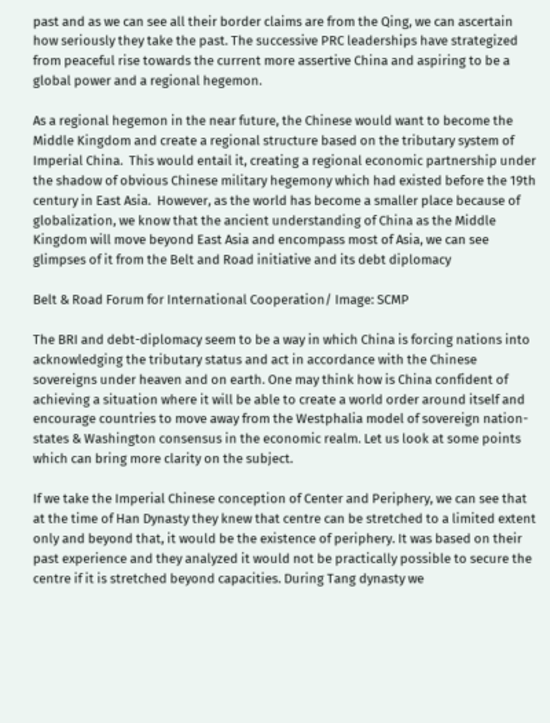past and as we can see all their border claims are from the Qing, we can ascertain how seriously they take the past. The successive PRC leaderships have strategized from peaceful rise towards the current more assertive China and aspiring to be a global power and a regional hegemon.

As a regional hegemon in the near future, the Chinese would want to become the Middle Kingdom and create a regional structure based on the tributary system of Imperial China.  This would entail it, creating a regional economic partnership under the shadow of obvious Chinese military hegemony which had existed before the 19th century in East Asia.  However, as the world has become a smaller place because of globalization, we know that the ancient understanding of China as the Middle Kingdom will move beyond East Asia and encompass most of Asia, we can see glimpses of it from the Belt and Road initiative and its debt diplomacy

Belt & Road Forum for International Cooperation/ Image: SCMP

The BRI and debt-diplomacy seem to be a way in which China is forcing nations into acknowledging the tributary status and act in accordance with the Chinese sovereigns under heaven and on earth. One may think how is China confident of achieving a situation where it will be able to create a world order around itself and encourage countries to move away from the Westphalia model of sovereign nation-states & Washington consensus in the economic realm. Let us look at some points which can bring more clarity on the subject.

If we take the Imperial Chinese conception of Center and Periphery, we can see that at the time of Han Dynasty they knew that centre can be stretched to a limited extent only and beyond that, it would be the existence of periphery. It was based on their past experience and they analyzed it would not be practically possible to secure the centre if it is stretched beyond capacities. During Tang dynasty we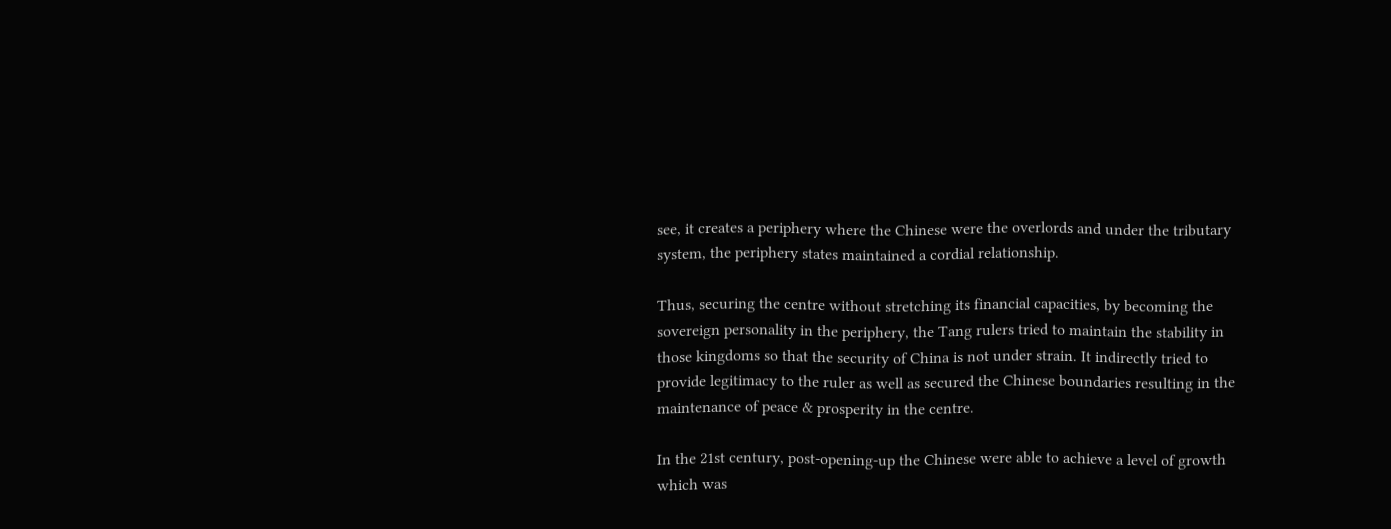see, it creates a periphery where the Chinese were the overlords and under the tributary system, the periphery states maintained a cordial relationship.

Thus, securing the centre without stretching its financial capacities, by becoming the sovereign personality in the periphery, the Tang rulers tried to maintain the stability in those kingdoms so that the security of China is not under strain. It indirectly tried to provide legitimacy to the ruler as well as secured the Chinese boundaries resulting in the maintenance of peace & prosperity in the centre.

In the 21st century, post-opening-up the Chinese were able to achieve a level of growth which was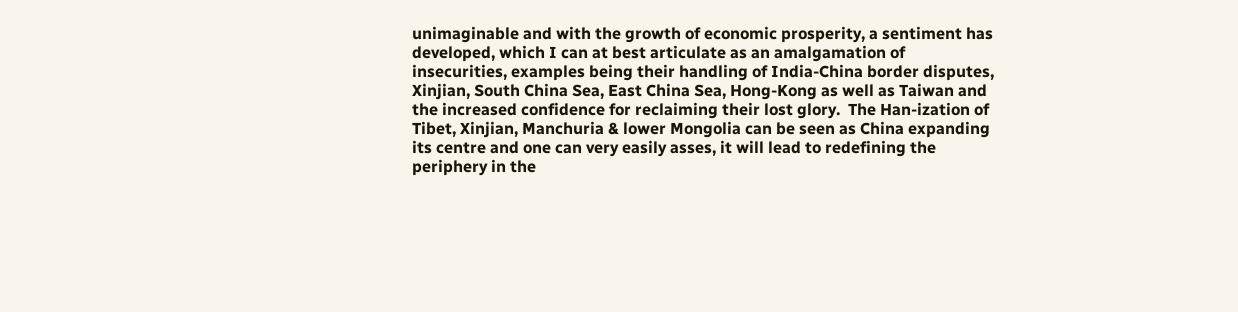unimaginable and with the growth of economic prosperity, a sentiment has developed, which I can at best articulate as an amalgamation of insecurities, examples being their handling of India-China border disputes, Xinjian, South China Sea, East China Sea, Hong-Kong as well as Taiwan and the increased confidence for reclaiming their lost glory.  The Han-ization of Tibet, Xinjian, Manchuria & lower Mongolia can be seen as China expanding its centre and one can very easily asses, it will lead to redefining the periphery in the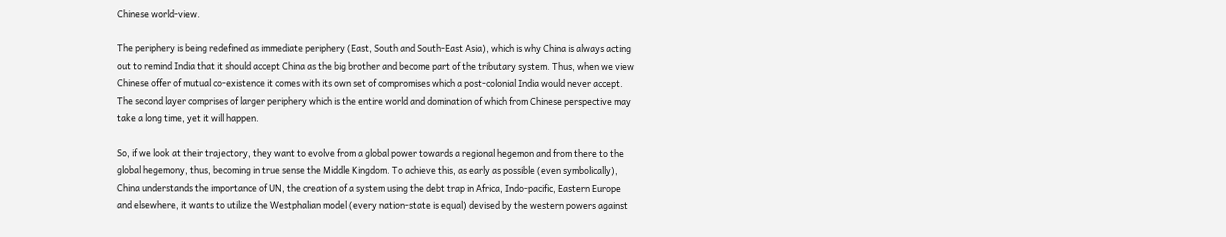Chinese world-view.

The periphery is being redefined as immediate periphery (East, South and South-East Asia), which is why China is always acting out to remind India that it should accept China as the big brother and become part of the tributary system. Thus, when we view Chinese offer of mutual co-existence it comes with its own set of compromises which a post-colonial India would never accept. The second layer comprises of larger periphery which is the entire world and domination of which from Chinese perspective may take a long time, yet it will happen.

So, if we look at their trajectory, they want to evolve from a global power towards a regional hegemon and from there to the global hegemony, thus, becoming in true sense the Middle Kingdom. To achieve this, as early as possible (even symbolically), China understands the importance of UN, the creation of a system using the debt trap in Africa, Indo-pacific, Eastern Europe and elsewhere, it wants to utilize the Westphalian model (every nation-state is equal) devised by the western powers against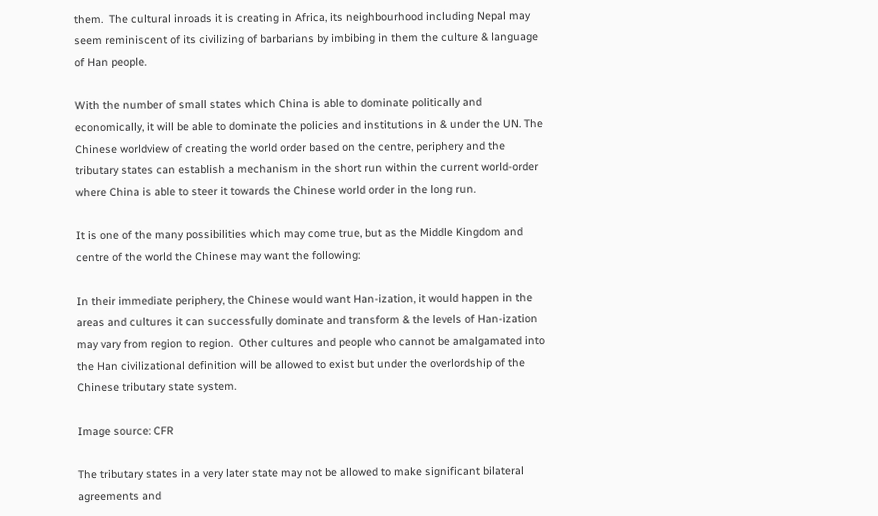them.  The cultural inroads it is creating in Africa, its neighbourhood including Nepal may seem reminiscent of its civilizing of barbarians by imbibing in them the culture & language of Han people.

With the number of small states which China is able to dominate politically and economically, it will be able to dominate the policies and institutions in & under the UN. The Chinese worldview of creating the world order based on the centre, periphery and the tributary states can establish a mechanism in the short run within the current world-order where China is able to steer it towards the Chinese world order in the long run.

It is one of the many possibilities which may come true, but as the Middle Kingdom and centre of the world the Chinese may want the following:

In their immediate periphery, the Chinese would want Han-ization, it would happen in the areas and cultures it can successfully dominate and transform & the levels of Han-ization may vary from region to region.  Other cultures and people who cannot be amalgamated into the Han civilizational definition will be allowed to exist but under the overlordship of the Chinese tributary state system.

Image source: CFR

The tributary states in a very later state may not be allowed to make significant bilateral agreements and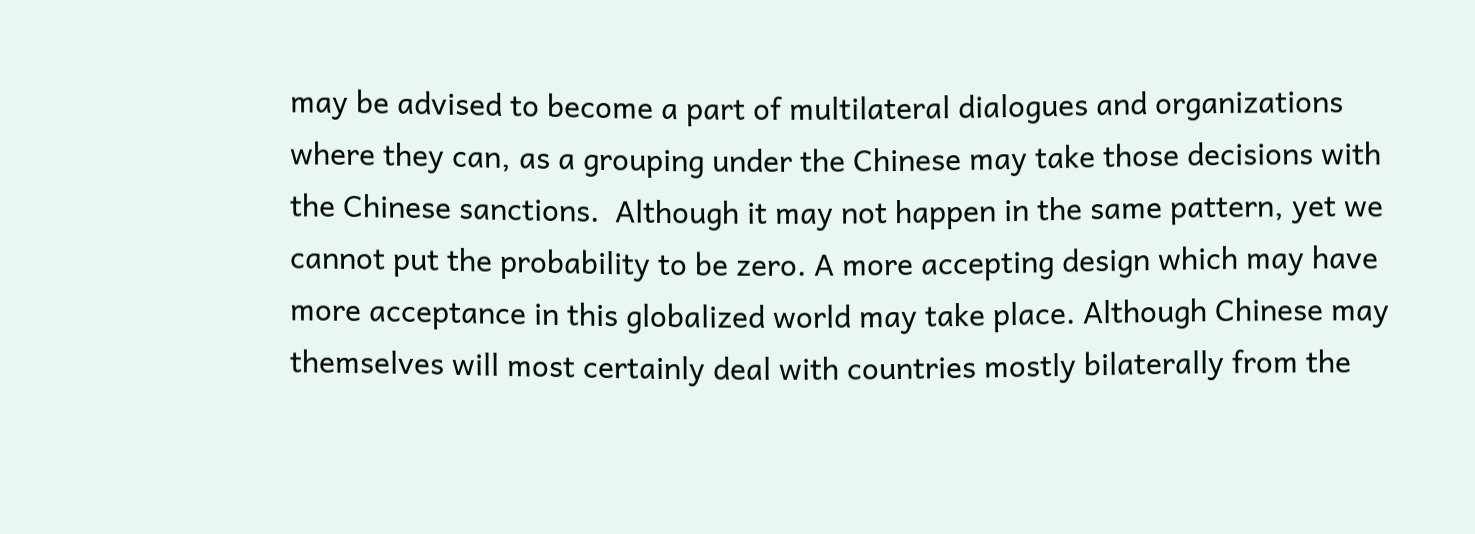may be advised to become a part of multilateral dialogues and organizations where they can, as a grouping under the Chinese may take those decisions with the Chinese sanctions.  Although it may not happen in the same pattern, yet we cannot put the probability to be zero. A more accepting design which may have more acceptance in this globalized world may take place. Although Chinese may themselves will most certainly deal with countries mostly bilaterally from the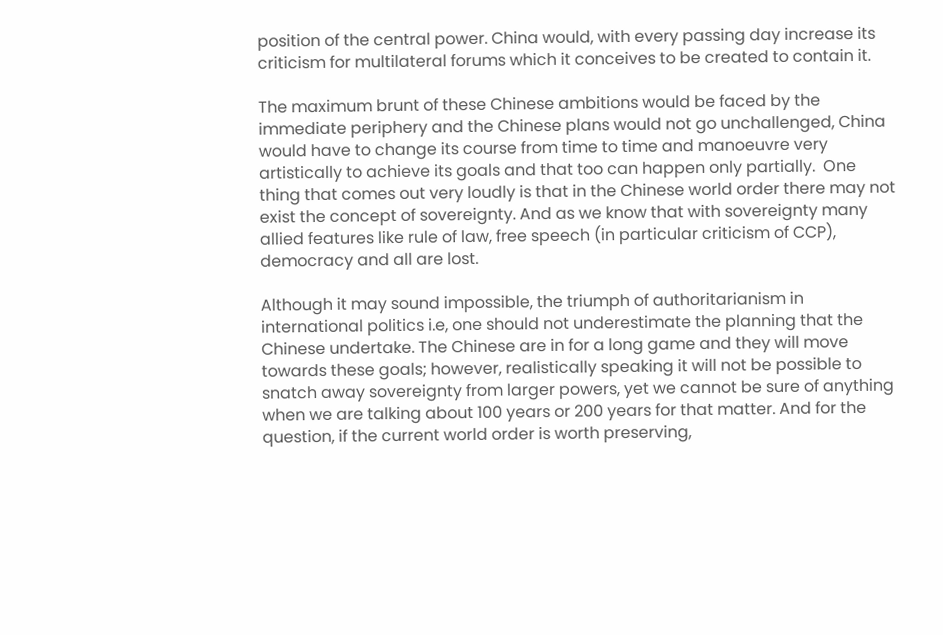position of the central power. China would, with every passing day increase its criticism for multilateral forums which it conceives to be created to contain it.

The maximum brunt of these Chinese ambitions would be faced by the immediate periphery and the Chinese plans would not go unchallenged, China would have to change its course from time to time and manoeuvre very artistically to achieve its goals and that too can happen only partially.  One thing that comes out very loudly is that in the Chinese world order there may not exist the concept of sovereignty. And as we know that with sovereignty many allied features like rule of law, free speech (in particular criticism of CCP), democracy and all are lost.

Although it may sound impossible, the triumph of authoritarianism in international politics i.e, one should not underestimate the planning that the Chinese undertake. The Chinese are in for a long game and they will move towards these goals; however, realistically speaking it will not be possible to snatch away sovereignty from larger powers, yet we cannot be sure of anything when we are talking about 100 years or 200 years for that matter. And for the question, if the current world order is worth preserving,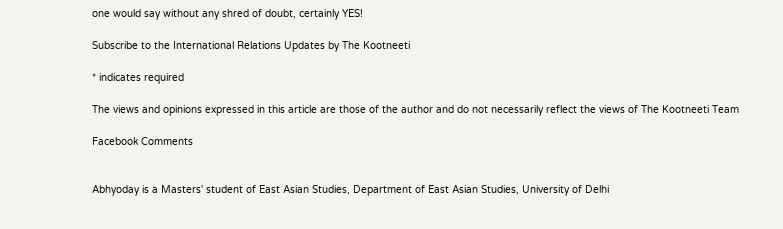one would say without any shred of doubt, certainly YES!

Subscribe to the International Relations Updates by The Kootneeti

* indicates required

The views and opinions expressed in this article are those of the author and do not necessarily reflect the views of The Kootneeti Team

Facebook Comments


Abhyoday is a Masters' student of East Asian Studies, Department of East Asian Studies, University of Delhi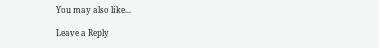You may also like...

Leave a Reply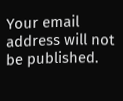Your email address will not be published.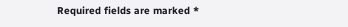Required fields are marked *